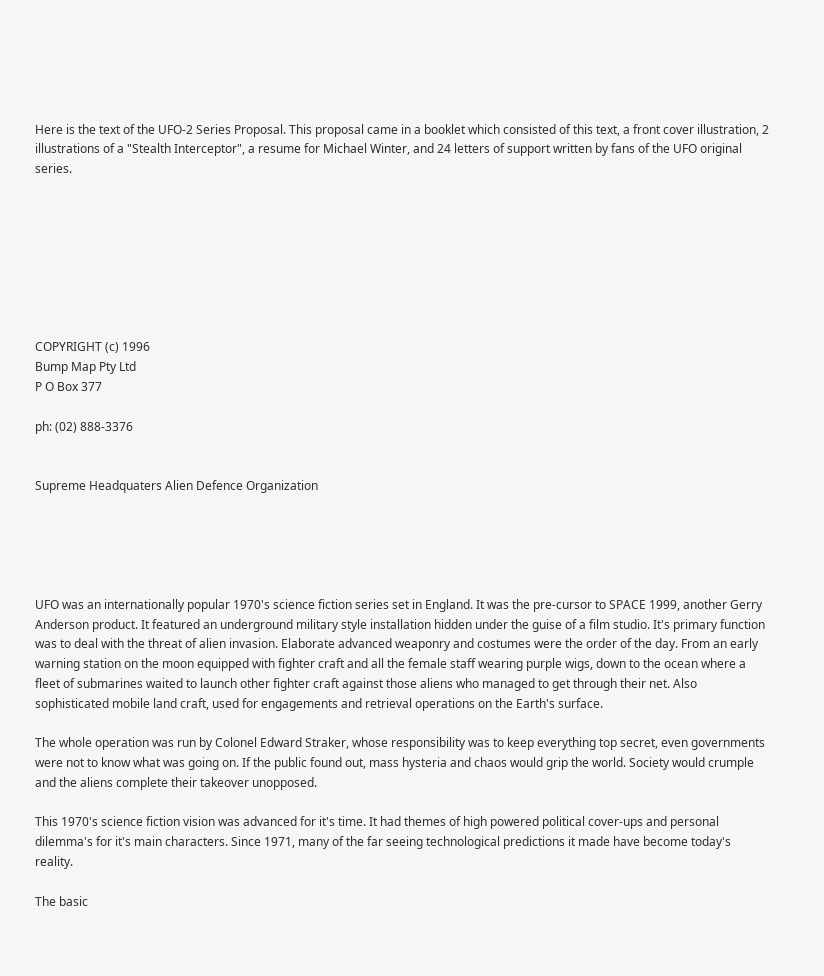Here is the text of the UFO-2 Series Proposal. This proposal came in a booklet which consisted of this text, a front cover illustration, 2 illustrations of a "Stealth Interceptor", a resume for Michael Winter, and 24 letters of support written by fans of the UFO original series.








COPYRIGHT (c) 1996
Bump Map Pty Ltd
P O Box 377

ph: (02) 888-3376


Supreme Headquaters Alien Defence Organization





UFO was an internationally popular 1970's science fiction series set in England. It was the pre-cursor to SPACE 1999, another Gerry Anderson product. It featured an underground military style installation hidden under the guise of a film studio. It's primary function was to deal with the threat of alien invasion. Elaborate advanced weaponry and costumes were the order of the day. From an early warning station on the moon equipped with fighter craft and all the female staff wearing purple wigs, down to the ocean where a fleet of submarines waited to launch other fighter craft against those aliens who managed to get through their net. Also sophisticated mobile land craft, used for engagements and retrieval operations on the Earth's surface.

The whole operation was run by Colonel Edward Straker, whose responsibility was to keep everything top secret, even governments were not to know what was going on. If the public found out, mass hysteria and chaos would grip the world. Society would crumple and the aliens complete their takeover unopposed.

This 1970's science fiction vision was advanced for it's time. It had themes of high powered political cover-ups and personal dilemma's for it's main characters. Since 1971, many of the far seeing technological predictions it made have become today's reality.

The basic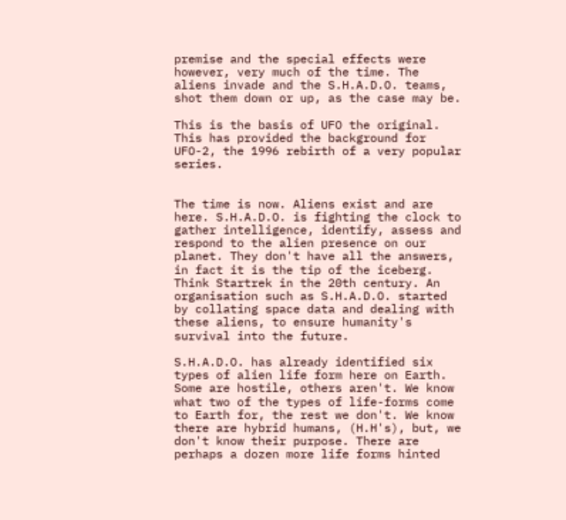premise and the special effects were however, very much of the time. The aliens invade and the S.H.A.D.O. teams, shot them down or up, as the case may be.

This is the basis of UFO the original. This has provided the background for UFO-2, the 1996 rebirth of a very popular series.


The time is now. Aliens exist and are here. S.H.A.D.O. is fighting the clock to gather intelligence, identify, assess and respond to the alien presence on our planet. They don't have all the answers, in fact it is the tip of the iceberg. Think Startrek in the 20th century. An organisation such as S.H.A.D.O. started by collating space data and dealing with these aliens, to ensure humanity's survival into the future.

S.H.A.D.O. has already identified six types of alien life form here on Earth. Some are hostile, others aren't. We know what two of the types of life-forms come to Earth for, the rest we don't. We know there are hybrid humans, (H.H's), but, we don't know their purpose. There are perhaps a dozen more life forms hinted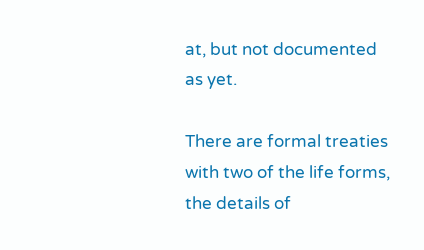at, but not documented as yet.

There are formal treaties with two of the life forms, the details of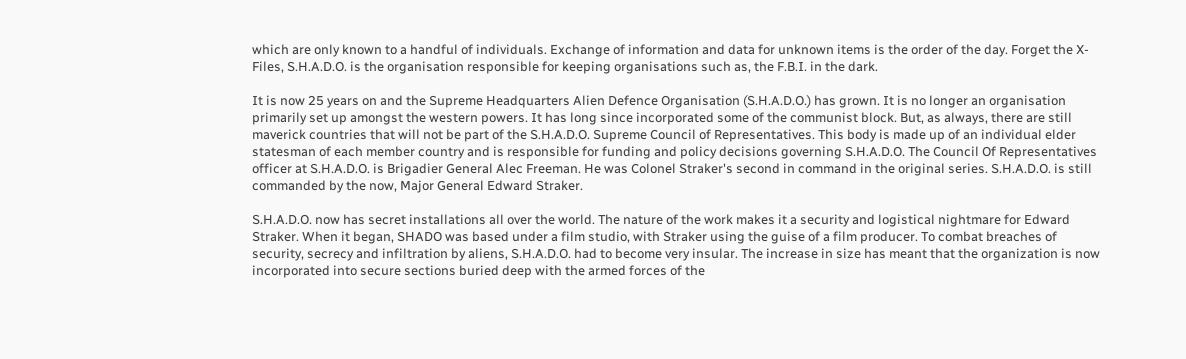which are only known to a handful of individuals. Exchange of information and data for unknown items is the order of the day. Forget the X-Files, S.H.A.D.O. is the organisation responsible for keeping organisations such as, the F.B.I. in the dark.

It is now 25 years on and the Supreme Headquarters Alien Defence Organisation (S.H.A.D.O.) has grown. It is no longer an organisation primarily set up amongst the western powers. It has long since incorporated some of the communist block. But, as always, there are still maverick countries that will not be part of the S.H.A.D.O. Supreme Council of Representatives. This body is made up of an individual elder statesman of each member country and is responsible for funding and policy decisions governing S.H.A.D.O. The Council Of Representatives officer at S.H.A.D.O. is Brigadier General Alec Freeman. He was Colonel Straker's second in command in the original series. S.H.A.D.O. is still commanded by the now, Major General Edward Straker.

S.H.A.D.O. now has secret installations all over the world. The nature of the work makes it a security and logistical nightmare for Edward Straker. When it began, SHADO was based under a film studio, with Straker using the guise of a film producer. To combat breaches of security, secrecy and infiltration by aliens, S.H.A.D.O. had to become very insular. The increase in size has meant that the organization is now incorporated into secure sections buried deep with the armed forces of the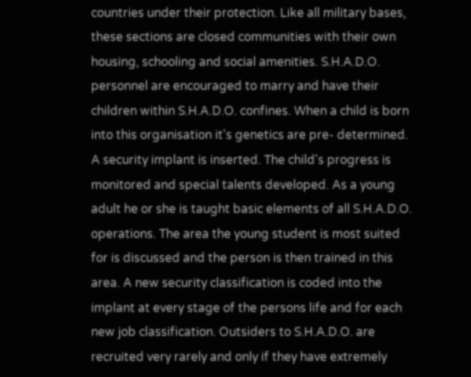countries under their protection. Like all military bases, these sections are closed communities with their own housing, schooling and social amenities. S.H.A.D.O. personnel are encouraged to marry and have their children within S.H.A.D.O. confines. When a child is born into this organisation it's genetics are pre- determined. A security implant is inserted. The child's progress is monitored and special talents developed. As a young adult he or she is taught basic elements of all S.H.A.D.O. operations. The area the young student is most suited for is discussed and the person is then trained in this area. A new security classification is coded into the implant at every stage of the persons life and for each new job classification. Outsiders to S.H.A.D.O. are recruited very rarely and only if they have extremely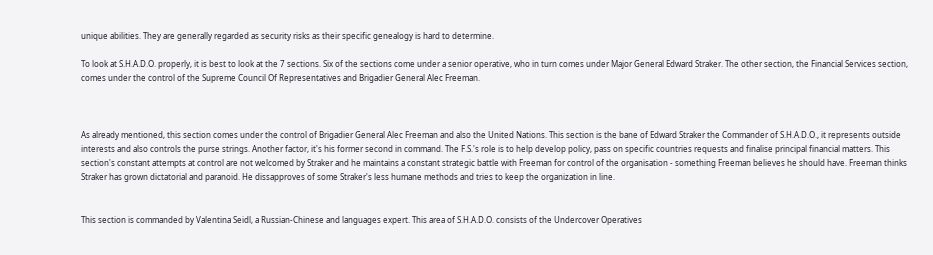unique abilities. They are generally regarded as security risks as their specific genealogy is hard to determine.

To look at S.H.A.D.O. properly, it is best to look at the 7 sections. Six of the sections come under a senior operative, who in turn comes under Major General Edward Straker. The other section, the Financial Services section, comes under the control of the Supreme Council Of Representatives and Brigadier General Alec Freeman.



As already mentioned, this section comes under the control of Brigadier General Alec Freeman and also the United Nations. This section is the bane of Edward Straker the Commander of S.H.A.D.O., it represents outside interests and also controls the purse strings. Another factor, it's his former second in command. The F.S.'s role is to help develop policy, pass on specific countries requests and finalise principal financial matters. This section's constant attempts at control are not welcomed by Straker and he maintains a constant strategic battle with Freeman for control of the organisation - something Freeman believes he should have. Freeman thinks Straker has grown dictatorial and paranoid. He dissapproves of some Straker's less humane methods and tries to keep the organization in line.


This section is commanded by Valentina Seidl, a Russian-Chinese and languages expert. This area of S.H.A.D.O. consists of the Undercover Operatives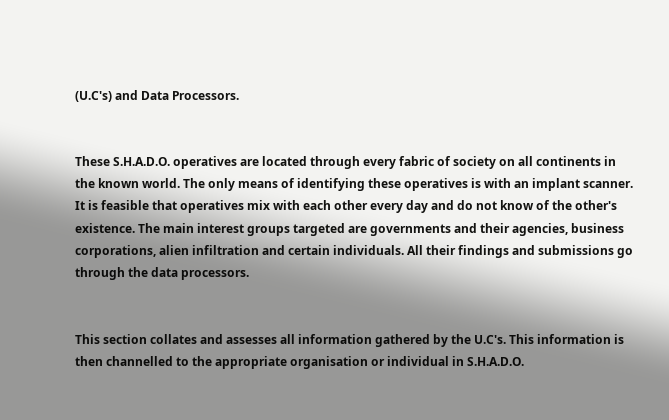(U.C's) and Data Processors.


These S.H.A.D.O. operatives are located through every fabric of society on all continents in the known world. The only means of identifying these operatives is with an implant scanner. It is feasible that operatives mix with each other every day and do not know of the other's existence. The main interest groups targeted are governments and their agencies, business corporations, alien infiltration and certain individuals. All their findings and submissions go through the data processors.


This section collates and assesses all information gathered by the U.C's. This information is then channelled to the appropriate organisation or individual in S.H.A.D.O.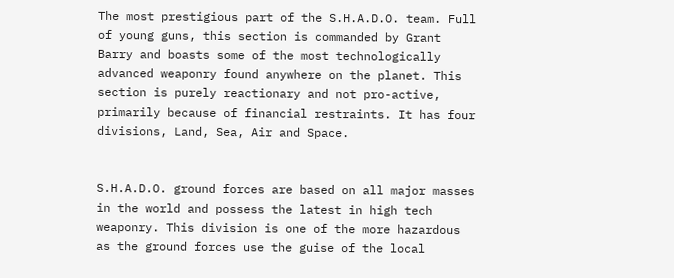The most prestigious part of the S.H.A.D.O. team. Full of young guns, this section is commanded by Grant Barry and boasts some of the most technologically advanced weaponry found anywhere on the planet. This section is purely reactionary and not pro-active, primarily because of financial restraints. It has four divisions, Land, Sea, Air and Space.


S.H.A.D.O. ground forces are based on all major masses in the world and possess the latest in high tech weaponry. This division is one of the more hazardous as the ground forces use the guise of the local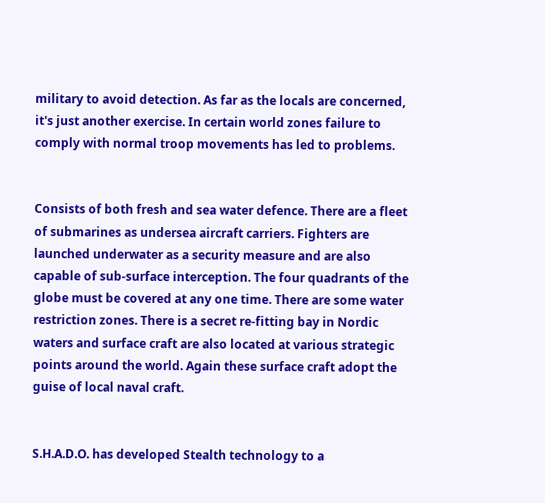military to avoid detection. As far as the locals are concerned, it's just another exercise. In certain world zones failure to comply with normal troop movements has led to problems.


Consists of both fresh and sea water defence. There are a fleet of submarines as undersea aircraft carriers. Fighters are launched underwater as a security measure and are also capable of sub-surface interception. The four quadrants of the globe must be covered at any one time. There are some water restriction zones. There is a secret re-fitting bay in Nordic waters and surface craft are also located at various strategic points around the world. Again these surface craft adopt the guise of local naval craft.


S.H.A.D.O. has developed Stealth technology to a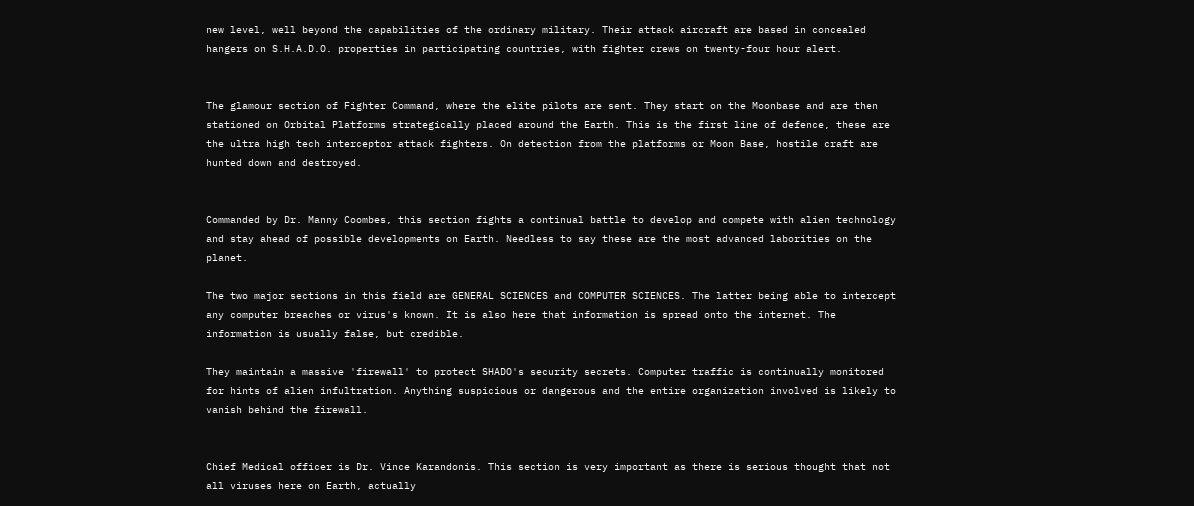new level, well beyond the capabilities of the ordinary military. Their attack aircraft are based in concealed hangers on S.H.A.D.O. properties in participating countries, with fighter crews on twenty-four hour alert.


The glamour section of Fighter Command, where the elite pilots are sent. They start on the Moonbase and are then stationed on Orbital Platforms strategically placed around the Earth. This is the first line of defence, these are the ultra high tech interceptor attack fighters. On detection from the platforms or Moon Base, hostile craft are hunted down and destroyed.


Commanded by Dr. Manny Coombes, this section fights a continual battle to develop and compete with alien technology and stay ahead of possible developments on Earth. Needless to say these are the most advanced laborities on the planet.

The two major sections in this field are GENERAL SCIENCES and COMPUTER SCIENCES. The latter being able to intercept any computer breaches or virus's known. It is also here that information is spread onto the internet. The information is usually false, but credible.

They maintain a massive 'firewall' to protect SHADO's security secrets. Computer traffic is continually monitored for hints of alien infultration. Anything suspicious or dangerous and the entire organization involved is likely to vanish behind the firewall.


Chief Medical officer is Dr. Vince Karandonis. This section is very important as there is serious thought that not all viruses here on Earth, actually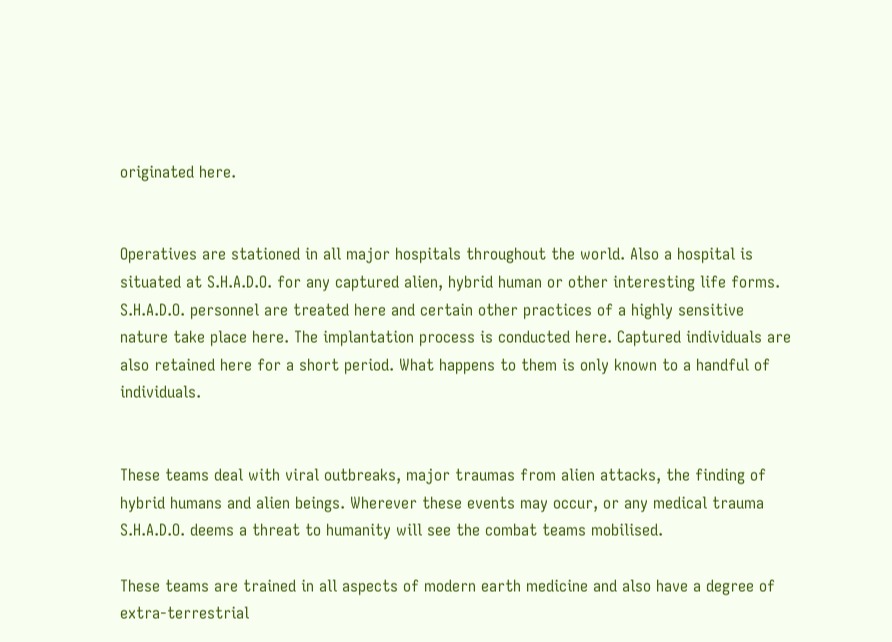originated here.


Operatives are stationed in all major hospitals throughout the world. Also a hospital is situated at S.H.A.D.O. for any captured alien, hybrid human or other interesting life forms. S.H.A.D.O. personnel are treated here and certain other practices of a highly sensitive nature take place here. The implantation process is conducted here. Captured individuals are also retained here for a short period. What happens to them is only known to a handful of individuals.


These teams deal with viral outbreaks, major traumas from alien attacks, the finding of hybrid humans and alien beings. Wherever these events may occur, or any medical trauma S.H.A.D.O. deems a threat to humanity will see the combat teams mobilised.

These teams are trained in all aspects of modern earth medicine and also have a degree of extra-terrestrial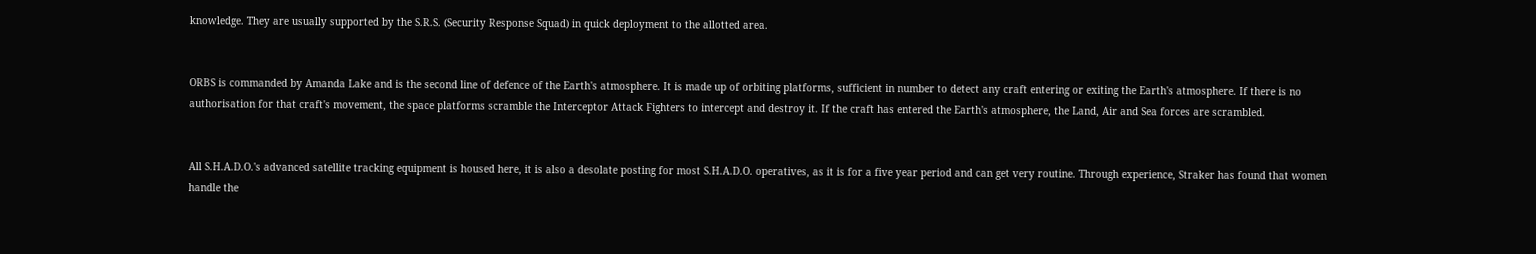knowledge. They are usually supported by the S.R.S. (Security Response Squad) in quick deployment to the allotted area.


ORBS is commanded by Amanda Lake and is the second line of defence of the Earth's atmosphere. It is made up of orbiting platforms, sufficient in number to detect any craft entering or exiting the Earth's atmosphere. If there is no authorisation for that craft's movement, the space platforms scramble the Interceptor Attack Fighters to intercept and destroy it. If the craft has entered the Earth's atmosphere, the Land, Air and Sea forces are scrambled.


All S.H.A.D.O.'s advanced satellite tracking equipment is housed here, it is also a desolate posting for most S.H.A.D.O. operatives, as it is for a five year period and can get very routine. Through experience, Straker has found that women handle the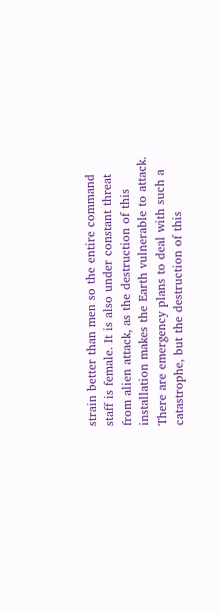strain better than men so the entire command staff is female. It is also under constant threat from alien attack, as the destruction of this installation makes the Earth vulnerable to attack. There are emergency plans to deal with such a catastrophe, but the destruction of this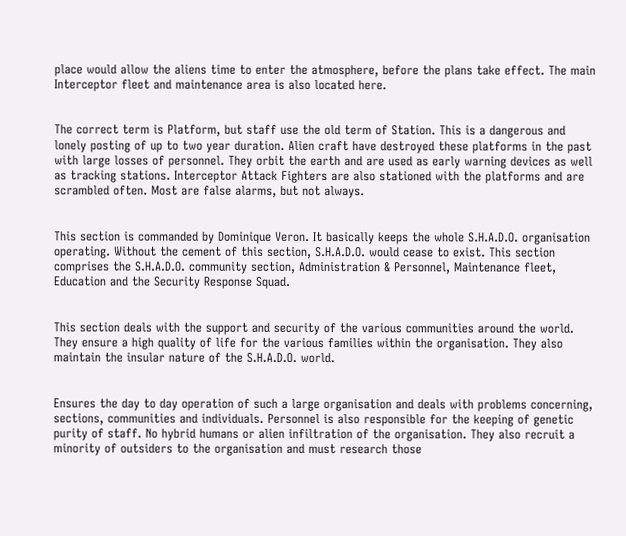place would allow the aliens time to enter the atmosphere, before the plans take effect. The main Interceptor fleet and maintenance area is also located here.


The correct term is Platform, but staff use the old term of Station. This is a dangerous and lonely posting of up to two year duration. Alien craft have destroyed these platforms in the past with large losses of personnel. They orbit the earth and are used as early warning devices as well as tracking stations. Interceptor Attack Fighters are also stationed with the platforms and are scrambled often. Most are false alarms, but not always.


This section is commanded by Dominique Veron. It basically keeps the whole S.H.A.D.O. organisation operating. Without the cement of this section, S.H.A.D.O. would cease to exist. This section comprises the S.H.A.D.O. community section, Administration & Personnel, Maintenance fleet, Education and the Security Response Squad.


This section deals with the support and security of the various communities around the world. They ensure a high quality of life for the various families within the organisation. They also maintain the insular nature of the S.H.A.D.O. world.


Ensures the day to day operation of such a large organisation and deals with problems concerning, sections, communities and individuals. Personnel is also responsible for the keeping of genetic purity of staff. No hybrid humans or alien infiltration of the organisation. They also recruit a minority of outsiders to the organisation and must research those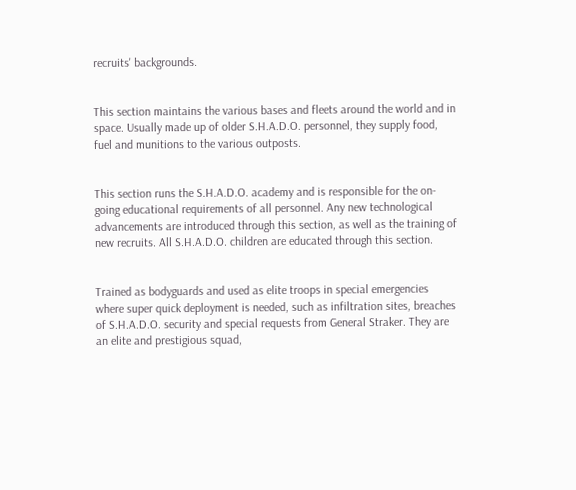recruits' backgrounds.


This section maintains the various bases and fleets around the world and in space. Usually made up of older S.H.A.D.O. personnel, they supply food, fuel and munitions to the various outposts.


This section runs the S.H.A.D.O. academy and is responsible for the on-going educational requirements of all personnel. Any new technological advancements are introduced through this section, as well as the training of new recruits. All S.H.A.D.O. children are educated through this section.


Trained as bodyguards and used as elite troops in special emergencies where super quick deployment is needed, such as infiltration sites, breaches of S.H.A.D.O. security and special requests from General Straker. They are an elite and prestigious squad,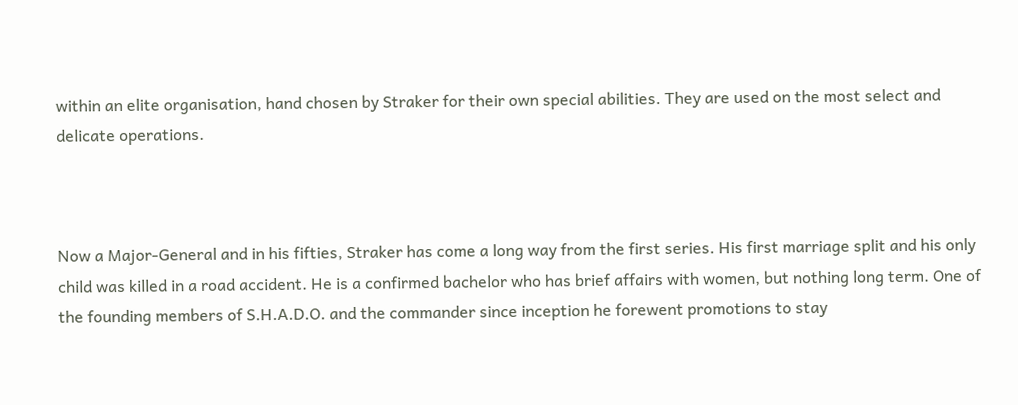within an elite organisation, hand chosen by Straker for their own special abilities. They are used on the most select and delicate operations.



Now a Major-General and in his fifties, Straker has come a long way from the first series. His first marriage split and his only child was killed in a road accident. He is a confirmed bachelor who has brief affairs with women, but nothing long term. One of the founding members of S.H.A.D.O. and the commander since inception he forewent promotions to stay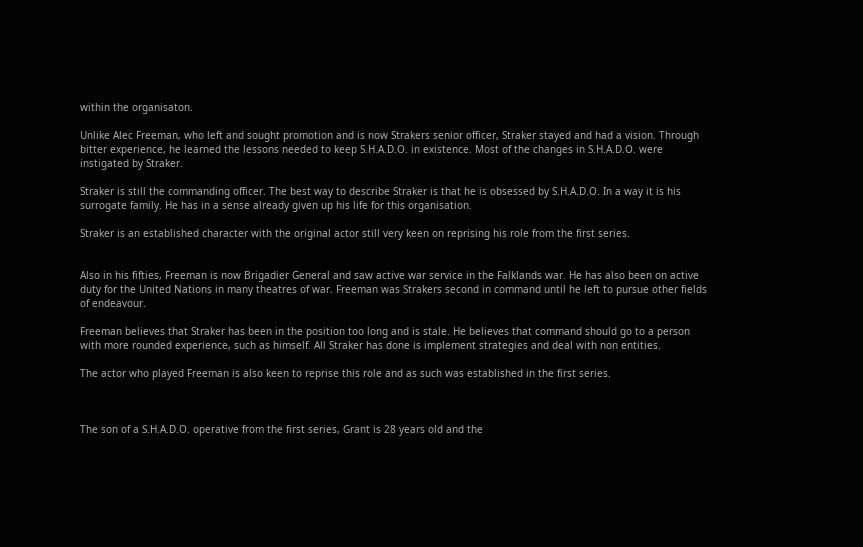within the organisaton.

Unlike Alec Freeman, who left and sought promotion and is now Strakers senior officer, Straker stayed and had a vision. Through bitter experience, he learned the lessons needed to keep S.H.A.D.O. in existence. Most of the changes in S.H.A.D.O. were instigated by Straker.

Straker is still the commanding officer. The best way to describe Straker is that he is obsessed by S.H.A.D.O. In a way it is his surrogate family. He has in a sense already given up his life for this organisation.

Straker is an established character with the original actor still very keen on reprising his role from the first series.


Also in his fifties, Freeman is now Brigadier General and saw active war service in the Falklands war. He has also been on active duty for the United Nations in many theatres of war. Freeman was Strakers second in command until he left to pursue other fields of endeavour.

Freeman believes that Straker has been in the position too long and is stale. He believes that command should go to a person with more rounded experience, such as himself. All Straker has done is implement strategies and deal with non entities.

The actor who played Freeman is also keen to reprise this role and as such was established in the first series.



The son of a S.H.A.D.O. operative from the first series, Grant is 28 years old and the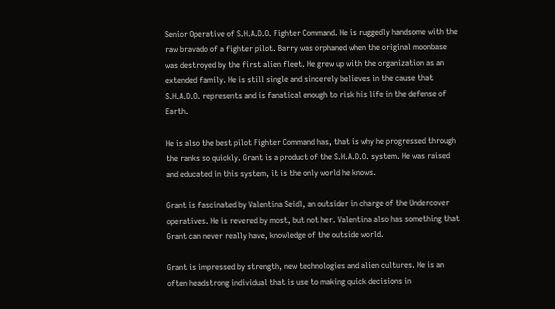Senior Operative of S.H.A.D.O. Fighter Command. He is ruggedly handsome with the raw bravado of a fighter pilot. Barry was orphaned when the original moonbase was destroyed by the first alien fleet. He grew up with the organization as an extended family. He is still single and sincerely believes in the cause that S.H.A.D.O. represents and is fanatical enough to risk his life in the defense of Earth.

He is also the best pilot Fighter Command has, that is why he progressed through the ranks so quickly. Grant is a product of the S.H.A.D.O. system. He was raised and educated in this system, it is the only world he knows.

Grant is fascinated by Valentina Seidl, an outsider in charge of the Undercover operatives. He is revered by most, but not her. Valentina also has something that Grant can never really have, knowledge of the outside world.

Grant is impressed by strength, new technologies and alien cultures. He is an often headstrong individual that is use to making quick decisions in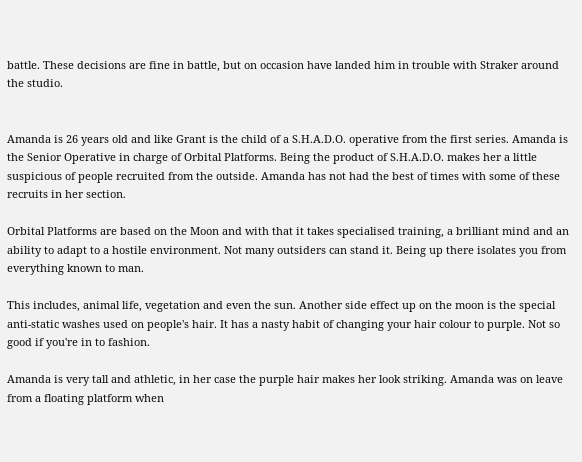battle. These decisions are fine in battle, but on occasion have landed him in trouble with Straker around the studio.


Amanda is 26 years old and like Grant is the child of a S.H.A.D.O. operative from the first series. Amanda is the Senior Operative in charge of Orbital Platforms. Being the product of S.H.A.D.O. makes her a little suspicious of people recruited from the outside. Amanda has not had the best of times with some of these recruits in her section.

Orbital Platforms are based on the Moon and with that it takes specialised training, a brilliant mind and an ability to adapt to a hostile environment. Not many outsiders can stand it. Being up there isolates you from everything known to man.

This includes, animal life, vegetation and even the sun. Another side effect up on the moon is the special anti-static washes used on people's hair. It has a nasty habit of changing your hair colour to purple. Not so good if you're in to fashion.

Amanda is very tall and athletic, in her case the purple hair makes her look striking. Amanda was on leave from a floating platform when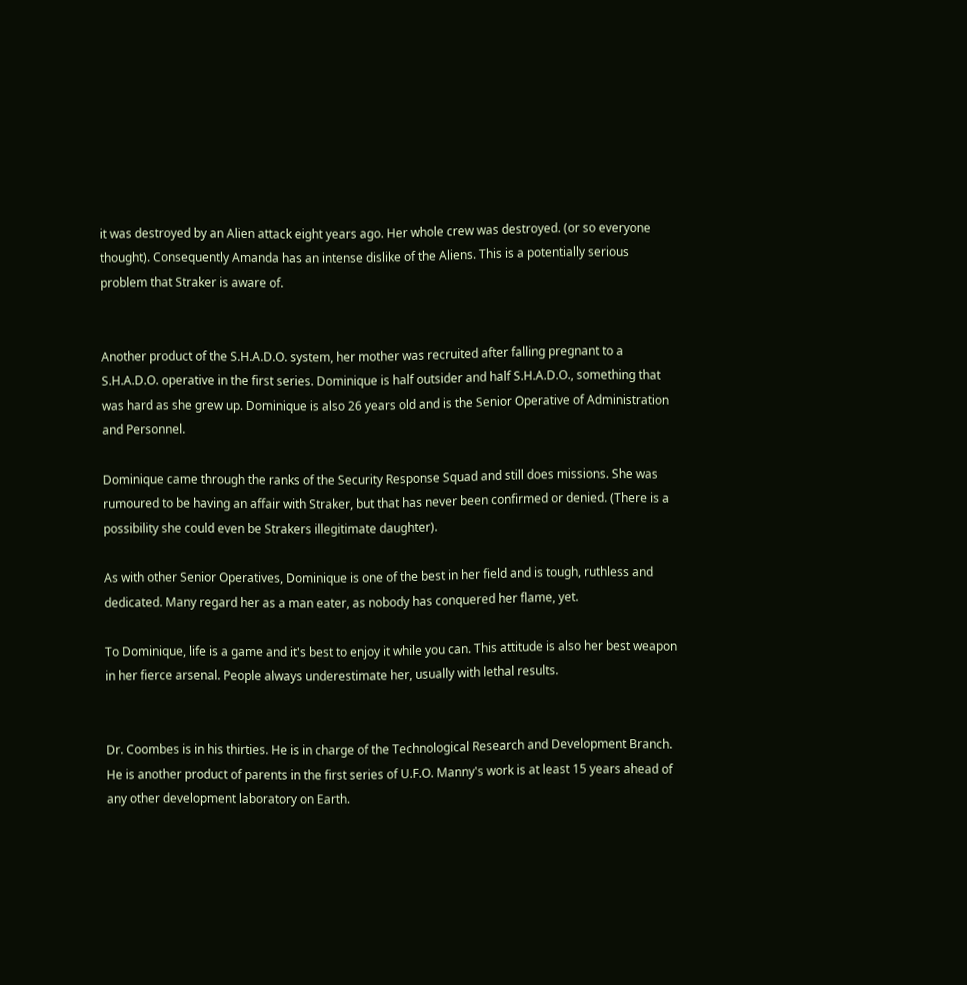it was destroyed by an Alien attack eight years ago. Her whole crew was destroyed. (or so everyone thought). Consequently Amanda has an intense dislike of the Aliens. This is a potentially serious problem that Straker is aware of.


Another product of the S.H.A.D.O. system, her mother was recruited after falling pregnant to a S.H.A.D.O. operative in the first series. Dominique is half outsider and half S.H.A.D.O., something that was hard as she grew up. Dominique is also 26 years old and is the Senior Operative of Administration and Personnel.

Dominique came through the ranks of the Security Response Squad and still does missions. She was rumoured to be having an affair with Straker, but that has never been confirmed or denied. (There is a possibility she could even be Strakers illegitimate daughter).

As with other Senior Operatives, Dominique is one of the best in her field and is tough, ruthless and dedicated. Many regard her as a man eater, as nobody has conquered her flame, yet.

To Dominique, life is a game and it's best to enjoy it while you can. This attitude is also her best weapon in her fierce arsenal. People always underestimate her, usually with lethal results.


Dr. Coombes is in his thirties. He is in charge of the Technological Research and Development Branch. He is another product of parents in the first series of U.F.O. Manny's work is at least 15 years ahead of any other development laboratory on Earth.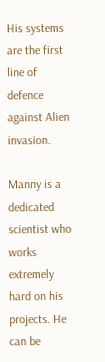His systems are the first line of defence against Alien invasion.

Manny is a dedicated scientist who works extremely hard on his projects. He can be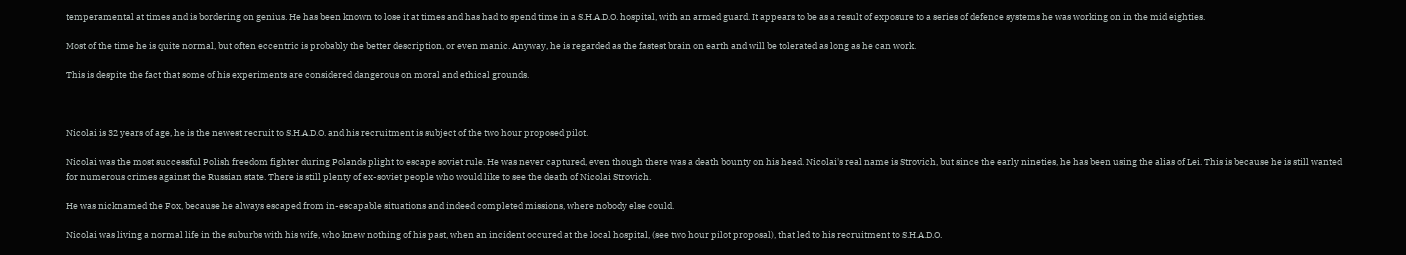temperamental at times and is bordering on genius. He has been known to lose it at times and has had to spend time in a S.H.A.D.O. hospital, with an armed guard. It appears to be as a result of exposure to a series of defence systems he was working on in the mid eighties.

Most of the time he is quite normal, but often eccentric is probably the better description, or even manic. Anyway, he is regarded as the fastest brain on earth and will be tolerated as long as he can work.

This is despite the fact that some of his experiments are considered dangerous on moral and ethical grounds.



Nicolai is 32 years of age, he is the newest recruit to S.H.A.D.O. and his recruitment is subject of the two hour proposed pilot.

Nicolai was the most successful Polish freedom fighter during Polands plight to escape soviet rule. He was never captured, even though there was a death bounty on his head. Nicolai's real name is Strovich, but since the early nineties, he has been using the alias of Lei. This is because he is still wanted for numerous crimes against the Russian state. There is still plenty of ex-soviet people who would like to see the death of Nicolai Strovich.

He was nicknamed the Fox, because he always escaped from in-escapable situations and indeed completed missions, where nobody else could.

Nicolai was living a normal life in the suburbs with his wife, who knew nothing of his past, when an incident occured at the local hospital, (see two hour pilot proposal), that led to his recruitment to S.H.A.D.O.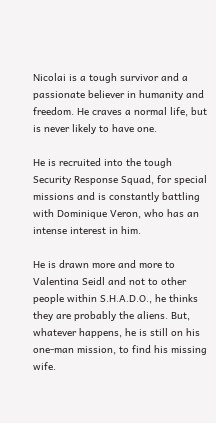Nicolai is a tough survivor and a passionate believer in humanity and freedom. He craves a normal life, but is never likely to have one.

He is recruited into the tough Security Response Squad, for special missions and is constantly battling with Dominique Veron, who has an intense interest in him.

He is drawn more and more to Valentina Seidl and not to other people within S.H.A.D.O., he thinks they are probably the aliens. But, whatever happens, he is still on his one-man mission, to find his missing wife.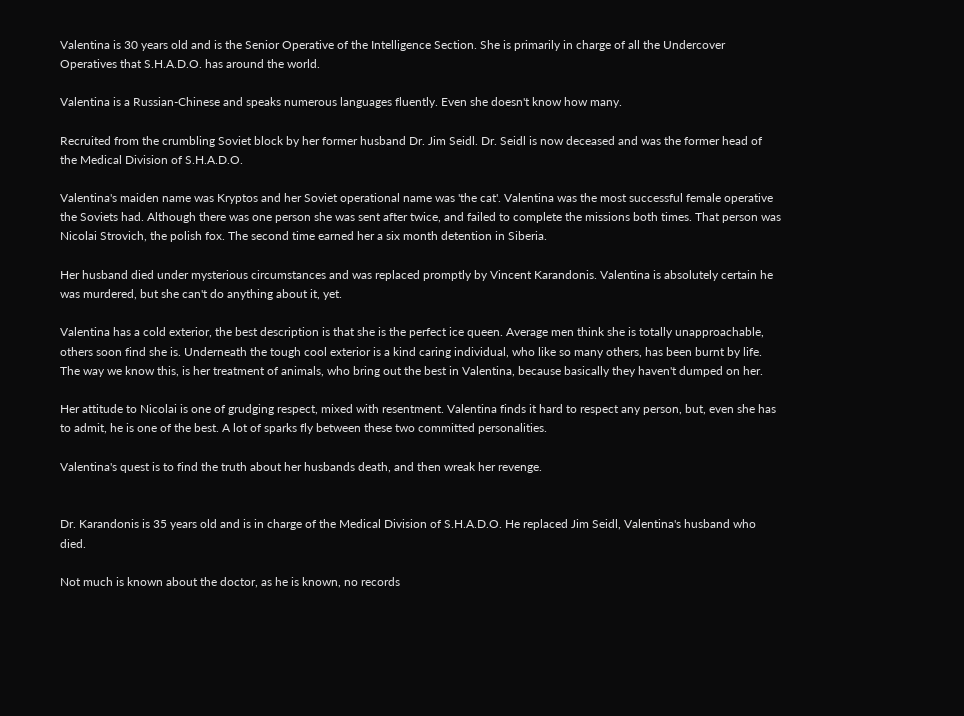Valentina is 30 years old and is the Senior Operative of the Intelligence Section. She is primarily in charge of all the Undercover Operatives that S.H.A.D.O. has around the world.

Valentina is a Russian-Chinese and speaks numerous languages fluently. Even she doesn't know how many.

Recruited from the crumbling Soviet block by her former husband Dr. Jim Seidl. Dr. Seidl is now deceased and was the former head of the Medical Division of S.H.A.D.O.

Valentina's maiden name was Kryptos and her Soviet operational name was 'the cat'. Valentina was the most successful female operative the Soviets had. Although there was one person she was sent after twice, and failed to complete the missions both times. That person was Nicolai Strovich, the polish fox. The second time earned her a six month detention in Siberia.

Her husband died under mysterious circumstances and was replaced promptly by Vincent Karandonis. Valentina is absolutely certain he was murdered, but she can't do anything about it, yet.

Valentina has a cold exterior, the best description is that she is the perfect ice queen. Average men think she is totally unapproachable, others soon find she is. Underneath the tough cool exterior is a kind caring individual, who like so many others, has been burnt by life. The way we know this, is her treatment of animals, who bring out the best in Valentina, because basically they haven't dumped on her.

Her attitude to Nicolai is one of grudging respect, mixed with resentment. Valentina finds it hard to respect any person, but, even she has to admit, he is one of the best. A lot of sparks fly between these two committed personalities.

Valentina's quest is to find the truth about her husbands death, and then wreak her revenge.


Dr. Karandonis is 35 years old and is in charge of the Medical Division of S.H.A.D.O. He replaced Jim Seidl, Valentina's husband who died.

Not much is known about the doctor, as he is known, no records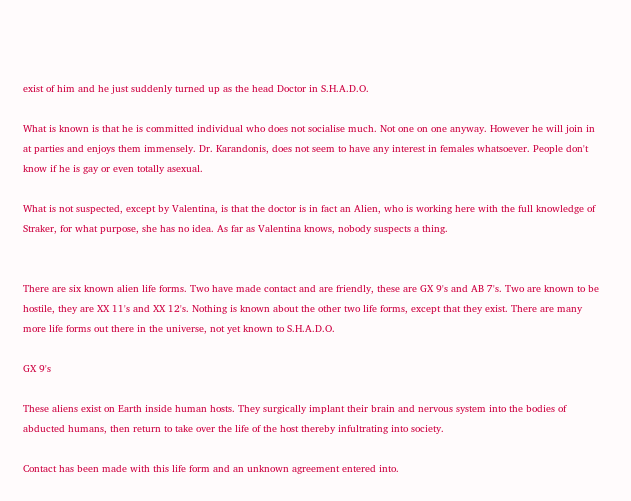exist of him and he just suddenly turned up as the head Doctor in S.H.A.D.O.

What is known is that he is committed individual who does not socialise much. Not one on one anyway. However he will join in at parties and enjoys them immensely. Dr. Karandonis, does not seem to have any interest in females whatsoever. People don't know if he is gay or even totally asexual.

What is not suspected, except by Valentina, is that the doctor is in fact an Alien, who is working here with the full knowledge of Straker, for what purpose, she has no idea. As far as Valentina knows, nobody suspects a thing.


There are six known alien life forms. Two have made contact and are friendly, these are GX 9's and AB 7's. Two are known to be hostile, they are XX 11's and XX 12's. Nothing is known about the other two life forms, except that they exist. There are many more life forms out there in the universe, not yet known to S.H.A.D.O.

GX 9's

These aliens exist on Earth inside human hosts. They surgically implant their brain and nervous system into the bodies of abducted humans, then return to take over the life of the host thereby infultrating into society.

Contact has been made with this life form and an unknown agreement entered into.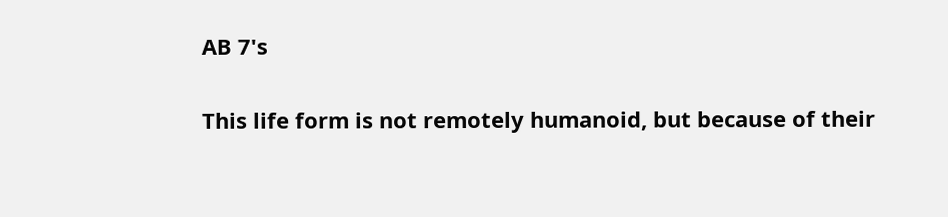AB 7's

This life form is not remotely humanoid, but because of their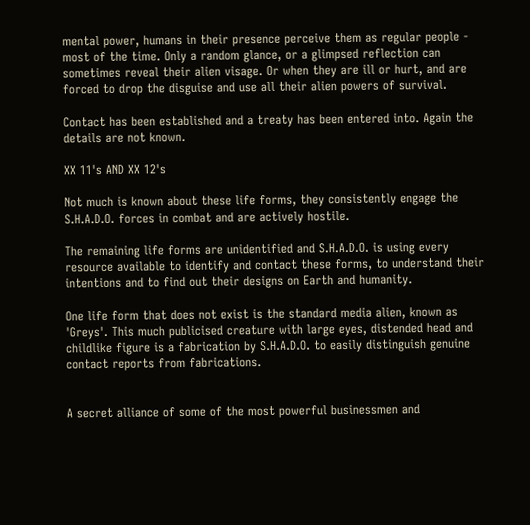mental power, humans in their presence perceive them as regular people - most of the time. Only a random glance, or a glimpsed reflection can sometimes reveal their alien visage. Or when they are ill or hurt, and are forced to drop the disguise and use all their alien powers of survival.

Contact has been established and a treaty has been entered into. Again the details are not known.

XX 11's AND XX 12's

Not much is known about these life forms, they consistently engage the S.H.A.D.O. forces in combat and are actively hostile.

The remaining life forms are unidentified and S.H.A.D.O. is using every resource available to identify and contact these forms, to understand their intentions and to find out their designs on Earth and humanity.

One life form that does not exist is the standard media alien, known as 'Greys'. This much publicised creature with large eyes, distended head and childlike figure is a fabrication by S.H.A.D.O. to easily distinguish genuine contact reports from fabrications.


A secret alliance of some of the most powerful businessmen and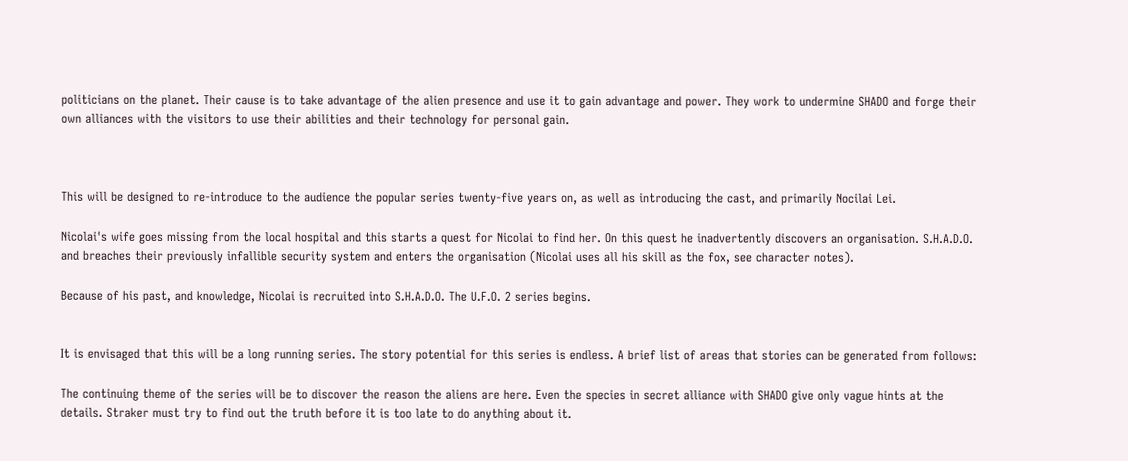politicians on the planet. Their cause is to take advantage of the alien presence and use it to gain advantage and power. They work to undermine SHADO and forge their own alliances with the visitors to use their abilities and their technology for personal gain.



This will be designed to re-introduce to the audience the popular series twenty-five years on, as well as introducing the cast, and primarily Nocilai Lei.

Nicolai's wife goes missing from the local hospital and this starts a quest for Nicolai to find her. On this quest he inadvertently discovers an organisation. S.H.A.D.O. and breaches their previously infallible security system and enters the organisation (Nicolai uses all his skill as the fox, see character notes).

Because of his past, and knowledge, Nicolai is recruited into S.H.A.D.O. The U.F.O. 2 series begins.


It is envisaged that this will be a long running series. The story potential for this series is endless. A brief list of areas that stories can be generated from follows:

The continuing theme of the series will be to discover the reason the aliens are here. Even the species in secret alliance with SHADO give only vague hints at the details. Straker must try to find out the truth before it is too late to do anything about it.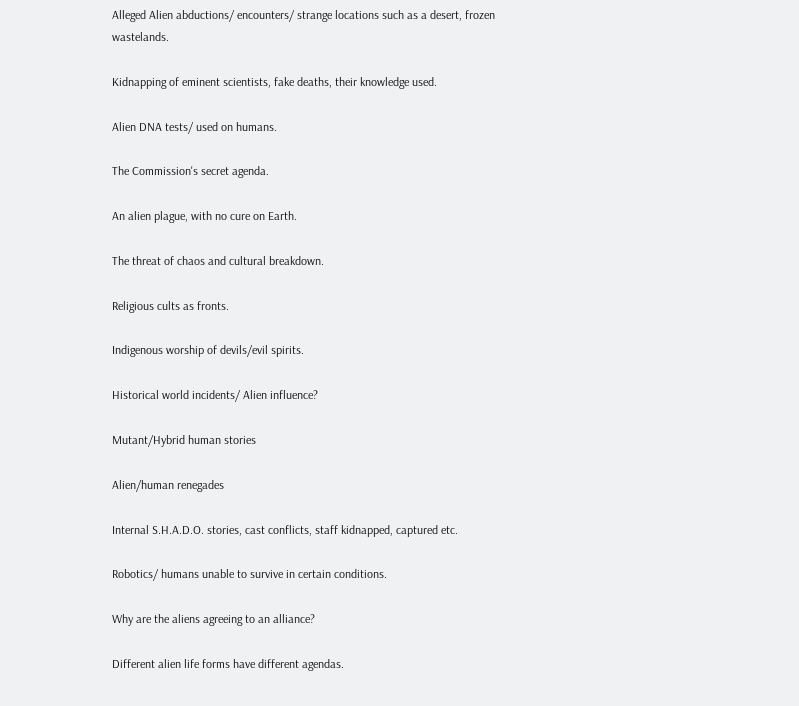Alleged Alien abductions/ encounters/ strange locations such as a desert, frozen wastelands.

Kidnapping of eminent scientists, fake deaths, their knowledge used.

Alien DNA tests/ used on humans.

The Commission's secret agenda.

An alien plague, with no cure on Earth.

The threat of chaos and cultural breakdown.

Religious cults as fronts.

Indigenous worship of devils/evil spirits.

Historical world incidents/ Alien influence?

Mutant/Hybrid human stories

Alien/human renegades

Internal S.H.A.D.O. stories, cast conflicts, staff kidnapped, captured etc.

Robotics/ humans unable to survive in certain conditions.

Why are the aliens agreeing to an alliance?

Different alien life forms have different agendas.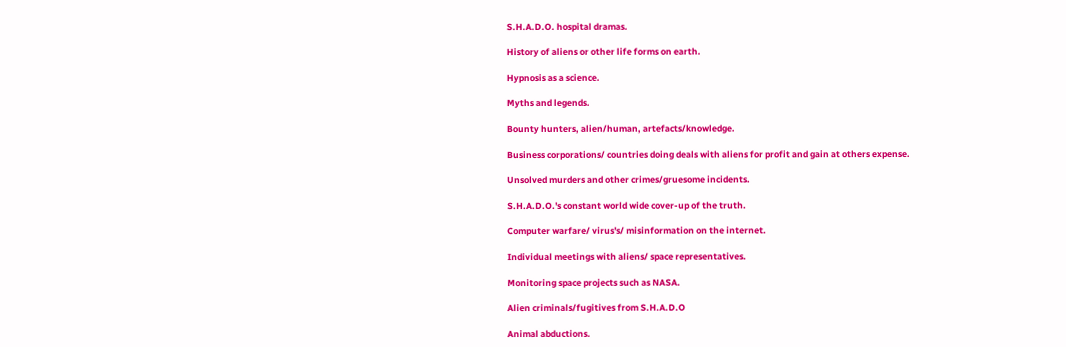S.H.A.D.O. hospital dramas.

History of aliens or other life forms on earth.

Hypnosis as a science.

Myths and legends.

Bounty hunters, alien/human, artefacts/knowledge.

Business corporations/ countries doing deals with aliens for profit and gain at others expense.

Unsolved murders and other crimes/gruesome incidents.

S.H.A.D.O.'s constant world wide cover-up of the truth.

Computer warfare/ virus's/ misinformation on the internet.

Individual meetings with aliens/ space representatives.

Monitoring space projects such as NASA.

Alien criminals/fugitives from S.H.A.D.O

Animal abductions.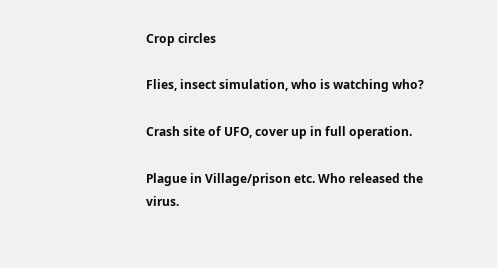Crop circles

Flies, insect simulation, who is watching who?

Crash site of UFO, cover up in full operation.

Plague in Village/prison etc. Who released the virus.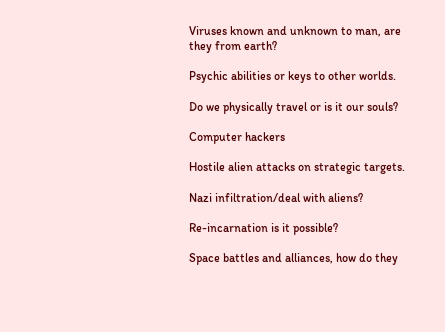Viruses known and unknown to man, are they from earth?

Psychic abilities or keys to other worlds.

Do we physically travel or is it our souls?

Computer hackers

Hostile alien attacks on strategic targets.

Nazi infiltration/deal with aliens?

Re-incarnation is it possible?

Space battles and alliances, how do they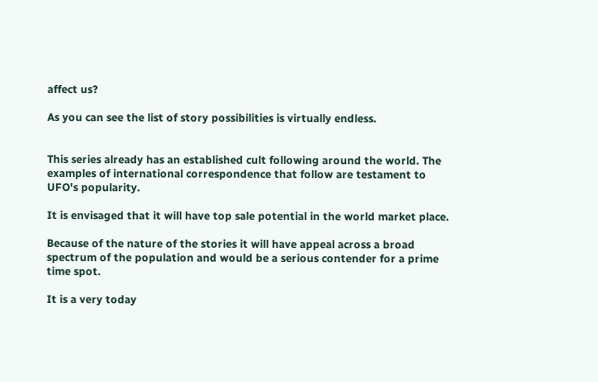affect us?

As you can see the list of story possibilities is virtually endless.


This series already has an established cult following around the world. The examples of international correspondence that follow are testament to UFO's popularity.

It is envisaged that it will have top sale potential in the world market place.

Because of the nature of the stories it will have appeal across a broad spectrum of the population and would be a serious contender for a prime time spot.

It is a very today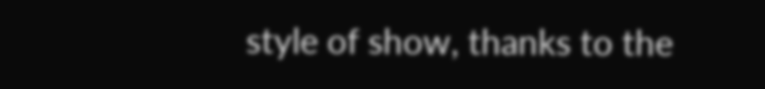style of show, thanks to the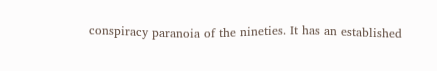conspiracy paranoia of the nineties. It has an established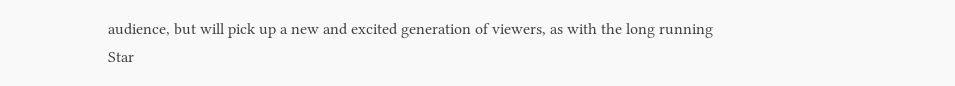audience, but will pick up a new and excited generation of viewers, as with the long running Star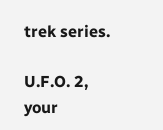trek series.

U.F.O. 2, your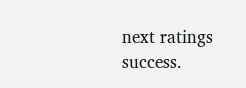next ratings success.